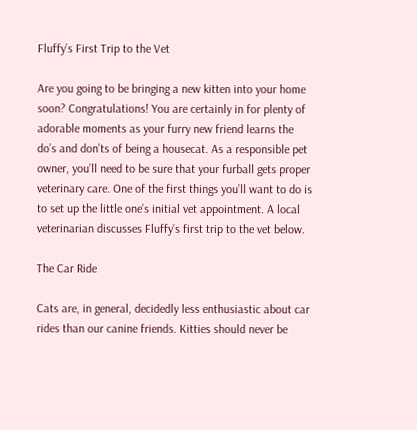Fluffy’s First Trip to the Vet

Are you going to be bringing a new kitten into your home soon? Congratulations! You are certainly in for plenty of adorable moments as your furry new friend learns the do’s and don’ts of being a housecat. As a responsible pet owner, you’ll need to be sure that your furball gets proper veterinary care. One of the first things you’ll want to do is to set up the little one’s initial vet appointment. A local veterinarian discusses Fluffy’s first trip to the vet below.

The Car Ride

Cats are, in general, decidedly less enthusiastic about car rides than our canine friends. Kitties should never be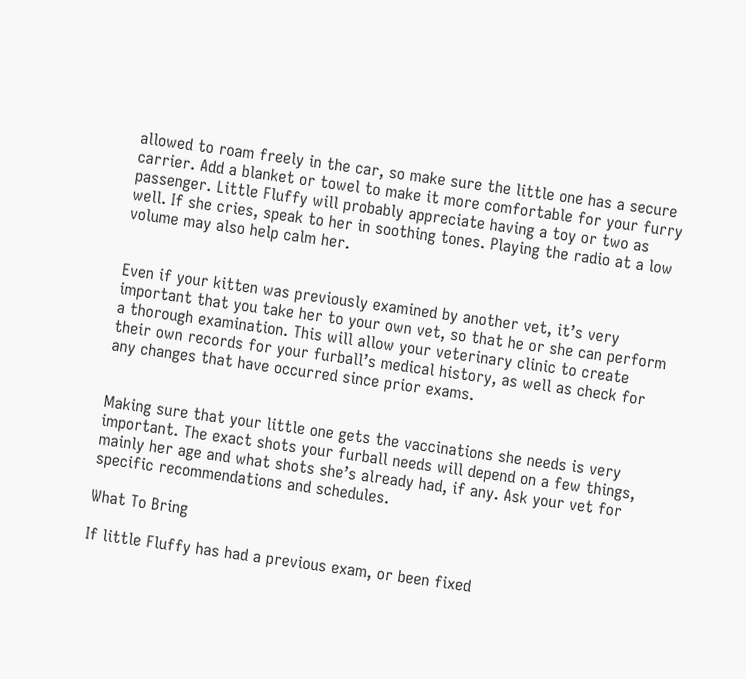allowed to roam freely in the car, so make sure the little one has a secure carrier. Add a blanket or towel to make it more comfortable for your furry passenger. Little Fluffy will probably appreciate having a toy or two as well. If she cries, speak to her in soothing tones. Playing the radio at a low volume may also help calm her.


Even if your kitten was previously examined by another vet, it’s very important that you take her to your own vet, so that he or she can perform a thorough examination. This will allow your veterinary clinic to create their own records for your furball’s medical history, as well as check for any changes that have occurred since prior exams.


Making sure that your little one gets the vaccinations she needs is very important. The exact shots your furball needs will depend on a few things, mainly her age and what shots she’s already had, if any. Ask your vet for specific recommendations and schedules.

What To Bring

If little Fluffy has had a previous exam, or been fixed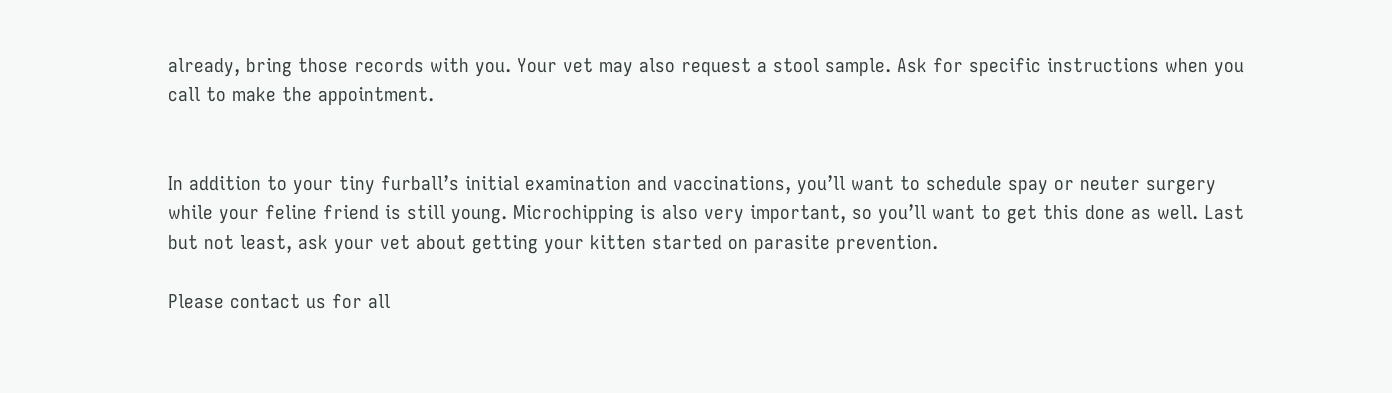already, bring those records with you. Your vet may also request a stool sample. Ask for specific instructions when you call to make the appointment.


In addition to your tiny furball’s initial examination and vaccinations, you’ll want to schedule spay or neuter surgery while your feline friend is still young. Microchipping is also very important, so you’ll want to get this done as well. Last but not least, ask your vet about getting your kitten started on parasite prevention.

Please contact us for all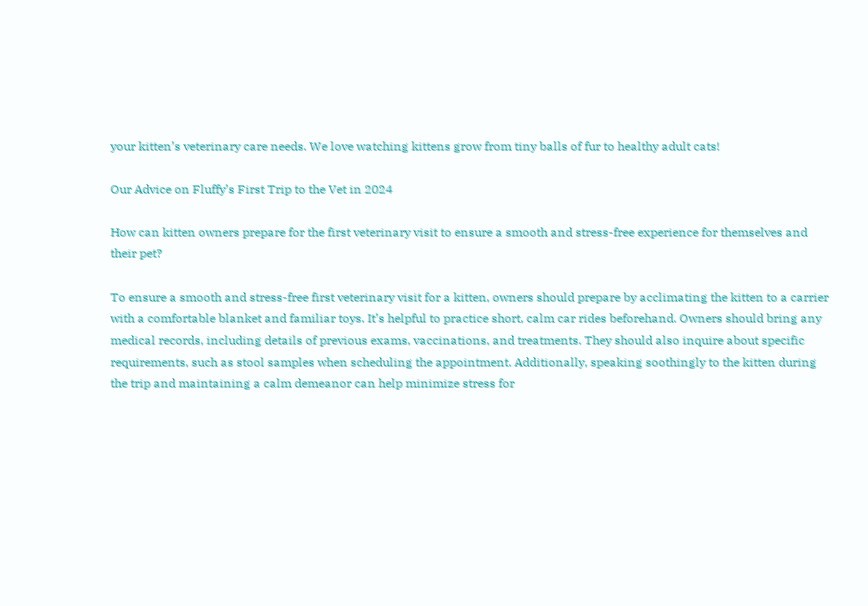your kitten’s veterinary care needs. We love watching kittens grow from tiny balls of fur to healthy adult cats!

Our Advice on Fluffy’s First Trip to the Vet in 2024

How can kitten owners prepare for the first veterinary visit to ensure a smooth and stress-free experience for themselves and their pet?

To ensure a smooth and stress-free first veterinary visit for a kitten, owners should prepare by acclimating the kitten to a carrier with a comfortable blanket and familiar toys. It’s helpful to practice short, calm car rides beforehand. Owners should bring any medical records, including details of previous exams, vaccinations, and treatments. They should also inquire about specific requirements, such as stool samples when scheduling the appointment. Additionally, speaking soothingly to the kitten during the trip and maintaining a calm demeanor can help minimize stress for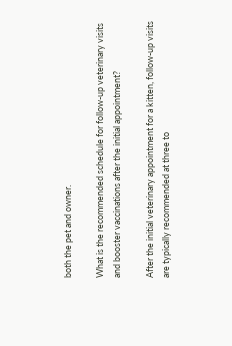both the pet and owner.

What is the recommended schedule for follow-up veterinary visits and booster vaccinations after the initial appointment?

After the initial veterinary appointment for a kitten, follow-up visits are typically recommended at three to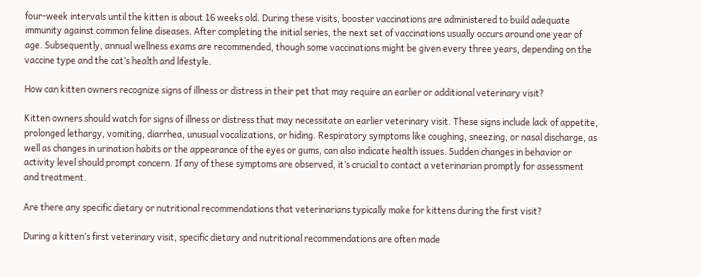four-week intervals until the kitten is about 16 weeks old. During these visits, booster vaccinations are administered to build adequate immunity against common feline diseases. After completing the initial series, the next set of vaccinations usually occurs around one year of age. Subsequently, annual wellness exams are recommended, though some vaccinations might be given every three years, depending on the vaccine type and the cat’s health and lifestyle.

How can kitten owners recognize signs of illness or distress in their pet that may require an earlier or additional veterinary visit?

Kitten owners should watch for signs of illness or distress that may necessitate an earlier veterinary visit. These signs include lack of appetite, prolonged lethargy, vomiting, diarrhea, unusual vocalizations, or hiding. Respiratory symptoms like coughing, sneezing, or nasal discharge, as well as changes in urination habits or the appearance of the eyes or gums, can also indicate health issues. Sudden changes in behavior or activity level should prompt concern. If any of these symptoms are observed, it’s crucial to contact a veterinarian promptly for assessment and treatment.

Are there any specific dietary or nutritional recommendations that veterinarians typically make for kittens during the first visit?

During a kitten’s first veterinary visit, specific dietary and nutritional recommendations are often made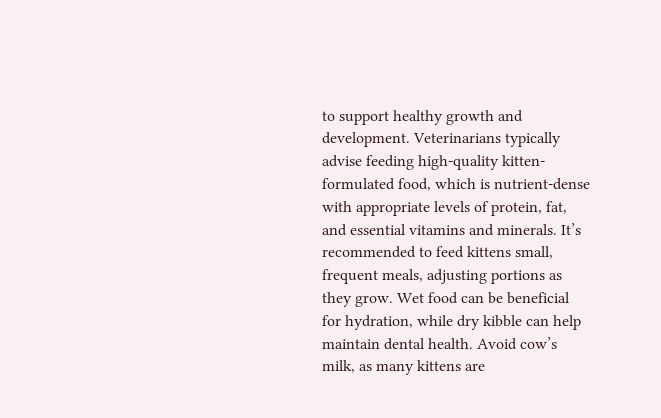to support healthy growth and development. Veterinarians typically advise feeding high-quality kitten-formulated food, which is nutrient-dense with appropriate levels of protein, fat, and essential vitamins and minerals. It’s recommended to feed kittens small, frequent meals, adjusting portions as they grow. Wet food can be beneficial for hydration, while dry kibble can help maintain dental health. Avoid cow’s milk, as many kittens are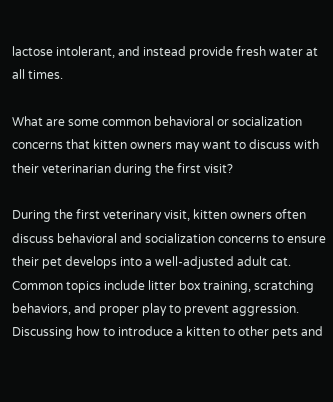lactose intolerant, and instead provide fresh water at all times.

What are some common behavioral or socialization concerns that kitten owners may want to discuss with their veterinarian during the first visit?

During the first veterinary visit, kitten owners often discuss behavioral and socialization concerns to ensure their pet develops into a well-adjusted adult cat. Common topics include litter box training, scratching behaviors, and proper play to prevent aggression. Discussing how to introduce a kitten to other pets and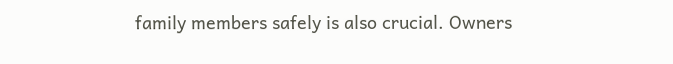family members safely is also crucial. Owners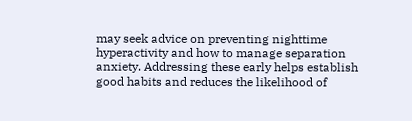may seek advice on preventing nighttime hyperactivity and how to manage separation anxiety. Addressing these early helps establish good habits and reduces the likelihood of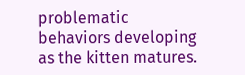problematic behaviors developing as the kitten matures.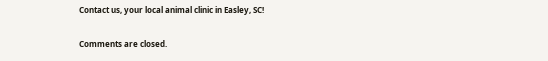Contact us, your local animal clinic in Easley, SC!

Comments are closed.